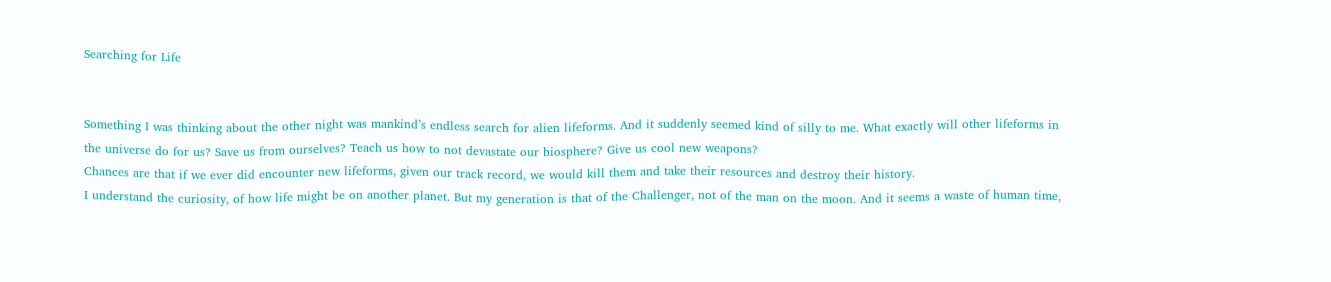Searching for Life


Something I was thinking about the other night was mankind’s endless search for alien lifeforms. And it suddenly seemed kind of silly to me. What exactly will other lifeforms in the universe do for us? Save us from ourselves? Teach us how to not devastate our biosphere? Give us cool new weapons?
Chances are that if we ever did encounter new lifeforms, given our track record, we would kill them and take their resources and destroy their history.
I understand the curiosity, of how life might be on another planet. But my generation is that of the Challenger, not of the man on the moon. And it seems a waste of human time,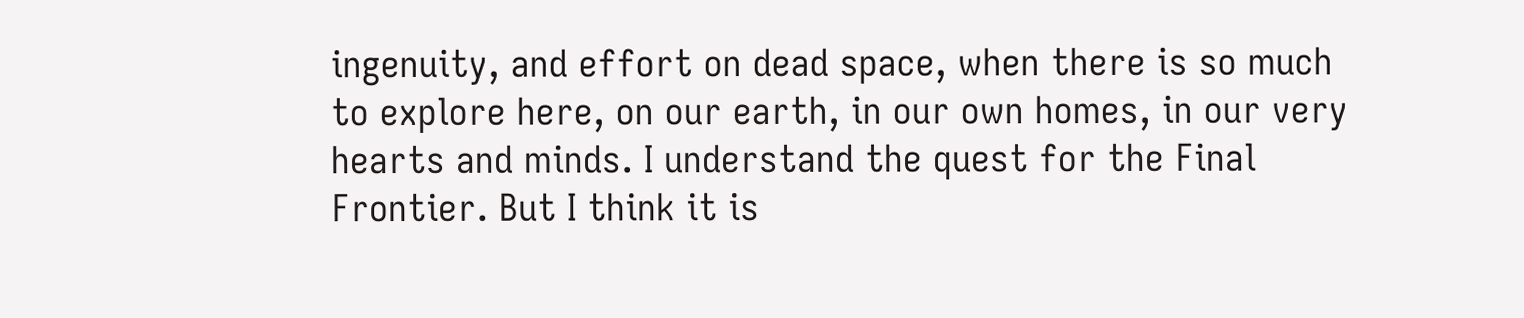ingenuity, and effort on dead space, when there is so much to explore here, on our earth, in our own homes, in our very hearts and minds. I understand the quest for the Final Frontier. But I think it is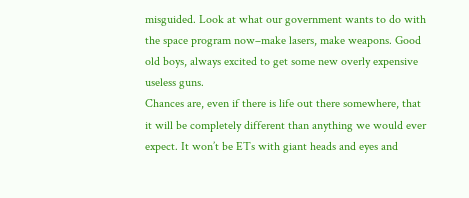misguided. Look at what our government wants to do with the space program now–make lasers, make weapons. Good old boys, always excited to get some new overly expensive useless guns.
Chances are, even if there is life out there somewhere, that it will be completely different than anything we would ever expect. It won’t be ETs with giant heads and eyes and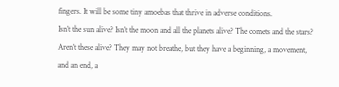fingers. It will be some tiny amoebas that thrive in adverse conditions.
Isn’t the sun alive? Isn’t the moon and all the planets alive? The comets and the stars? Aren’t these alive? They may not breathe, but they have a beginning, a movement, and an end, a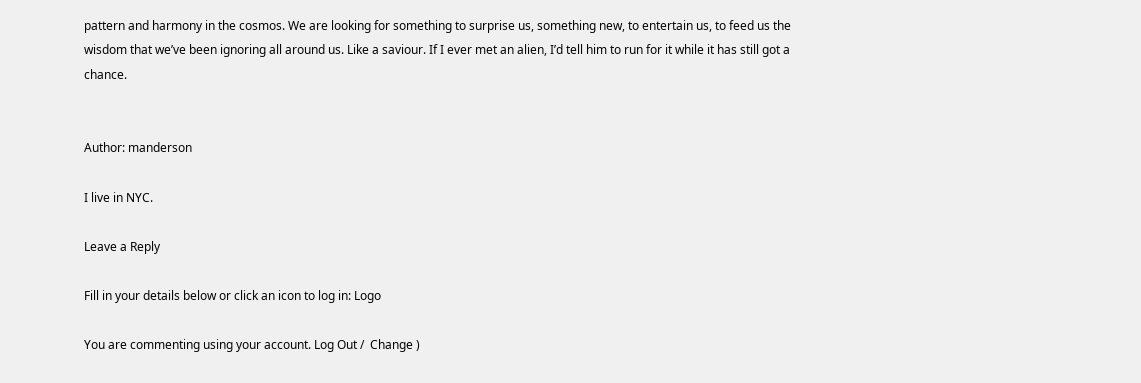pattern and harmony in the cosmos. We are looking for something to surprise us, something new, to entertain us, to feed us the wisdom that we’ve been ignoring all around us. Like a saviour. If I ever met an alien, I’d tell him to run for it while it has still got a chance.


Author: manderson

I live in NYC.

Leave a Reply

Fill in your details below or click an icon to log in: Logo

You are commenting using your account. Log Out /  Change )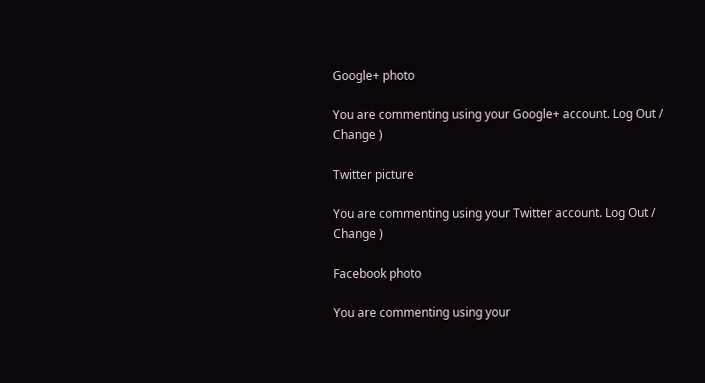Google+ photo

You are commenting using your Google+ account. Log Out /  Change )

Twitter picture

You are commenting using your Twitter account. Log Out /  Change )

Facebook photo

You are commenting using your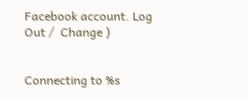Facebook account. Log Out /  Change )


Connecting to %s